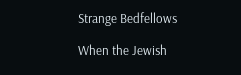Strange Bedfellows

When the Jewish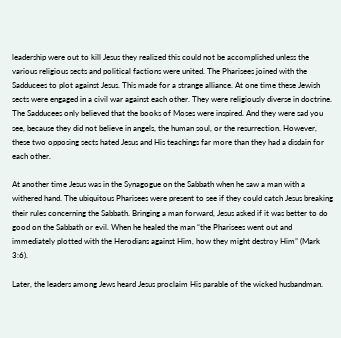leadership were out to kill Jesus they realized this could not be accomplished unless the various religious sects and political factions were united. The Pharisees joined with the Sadducees to plot against Jesus. This made for a strange alliance. At one time these Jewish sects were engaged in a civil war against each other. They were religiously diverse in doctrine. The Sadducees only believed that the books of Moses were inspired. And they were sad you see, because they did not believe in angels, the human soul, or the resurrection. However, these two opposing sects hated Jesus and His teachings far more than they had a disdain for each other.

At another time Jesus was in the Synagogue on the Sabbath when he saw a man with a withered hand. The ubiquitous Pharisees were present to see if they could catch Jesus breaking their rules concerning the Sabbath. Bringing a man forward, Jesus asked if it was better to do good on the Sabbath or evil. When he healed the man “the Pharisees went out and immediately plotted with the Herodians against Him, how they might destroy Him” (Mark 3:6).

Later, the leaders among Jews heard Jesus proclaim His parable of the wicked husbandman.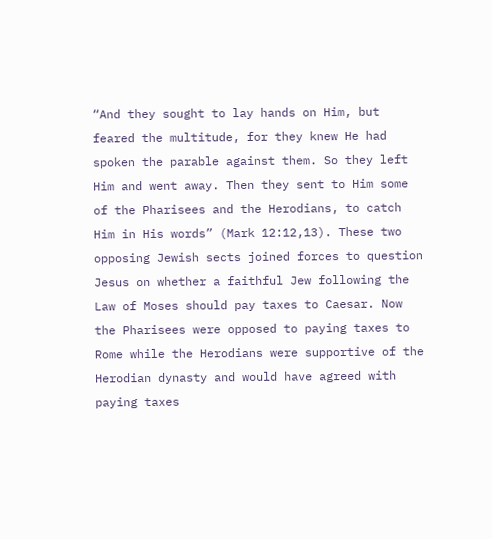“And they sought to lay hands on Him, but feared the multitude, for they knew He had spoken the parable against them. So they left Him and went away. Then they sent to Him some of the Pharisees and the Herodians, to catch Him in His words” (Mark 12:12,13). These two opposing Jewish sects joined forces to question Jesus on whether a faithful Jew following the Law of Moses should pay taxes to Caesar. Now the Pharisees were opposed to paying taxes to Rome while the Herodians were supportive of the Herodian dynasty and would have agreed with paying taxes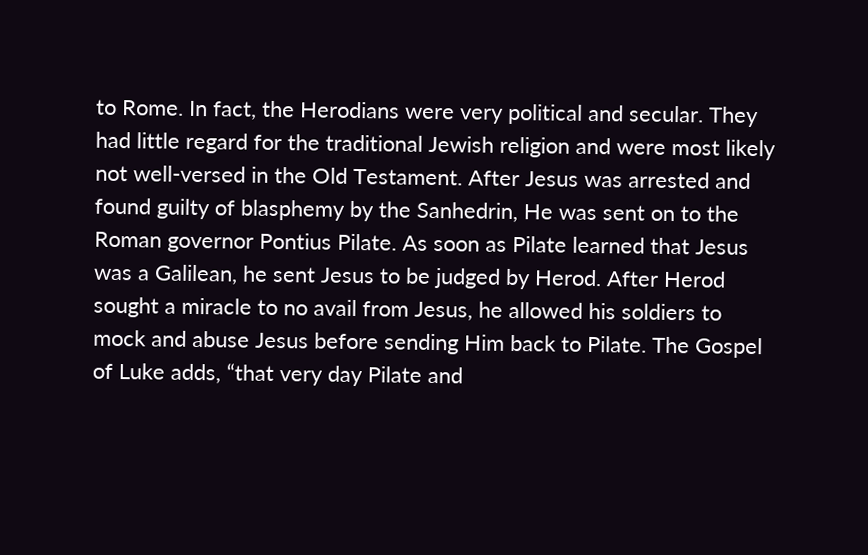to Rome. In fact, the Herodians were very political and secular. They had little regard for the traditional Jewish religion and were most likely not well-versed in the Old Testament. After Jesus was arrested and found guilty of blasphemy by the Sanhedrin, He was sent on to the Roman governor Pontius Pilate. As soon as Pilate learned that Jesus was a Galilean, he sent Jesus to be judged by Herod. After Herod sought a miracle to no avail from Jesus, he allowed his soldiers to mock and abuse Jesus before sending Him back to Pilate. The Gospel of Luke adds, “that very day Pilate and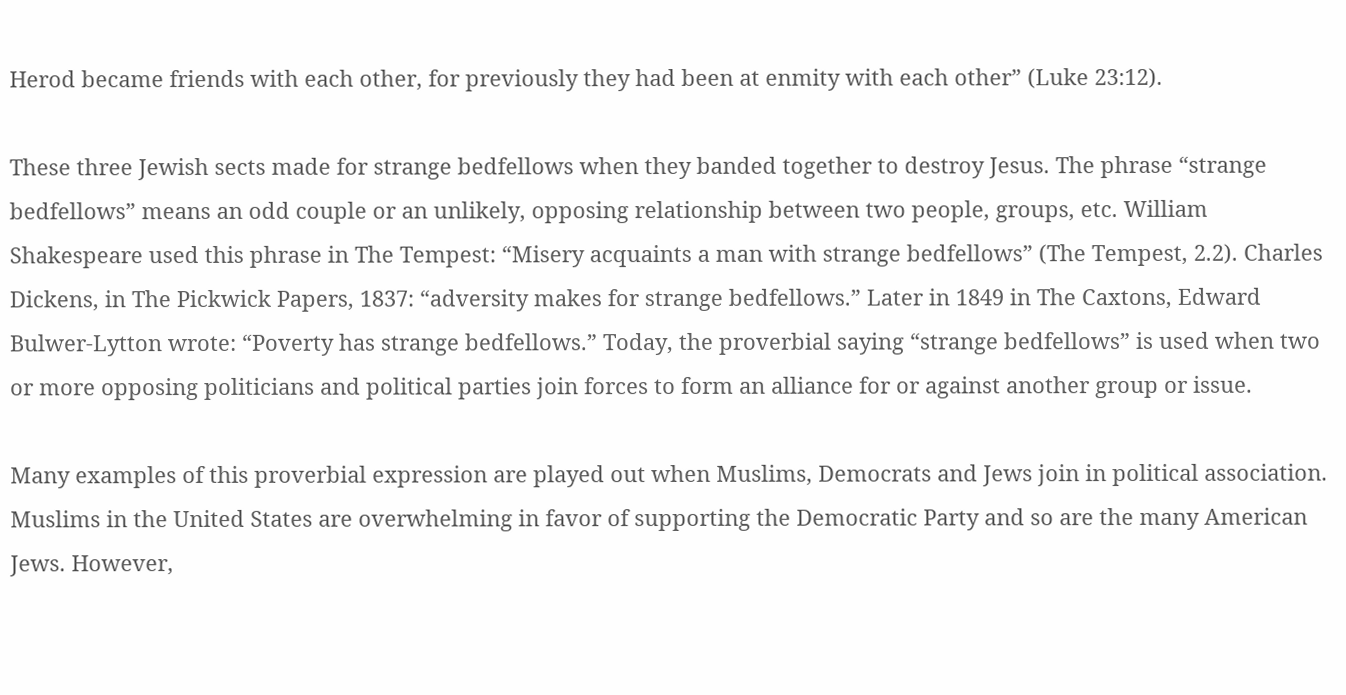Herod became friends with each other, for previously they had been at enmity with each other” (Luke 23:12).

These three Jewish sects made for strange bedfellows when they banded together to destroy Jesus. The phrase “strange bedfellows” means an odd couple or an unlikely, opposing relationship between two people, groups, etc. William Shakespeare used this phrase in The Tempest: “Misery acquaints a man with strange bedfellows” (The Tempest, 2.2). Charles Dickens, in The Pickwick Papers, 1837: “adversity makes for strange bedfellows.” Later in 1849 in The Caxtons, Edward Bulwer-Lytton wrote: “Poverty has strange bedfellows.” Today, the proverbial saying “strange bedfellows” is used when two or more opposing politicians and political parties join forces to form an alliance for or against another group or issue.

Many examples of this proverbial expression are played out when Muslims, Democrats and Jews join in political association. Muslims in the United States are overwhelming in favor of supporting the Democratic Party and so are the many American Jews. However,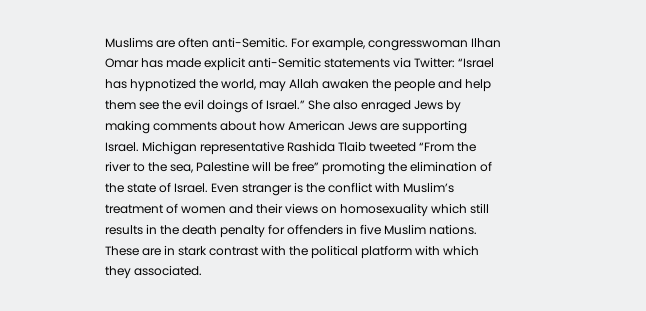Muslims are often anti-Semitic. For example, congresswoman Ilhan Omar has made explicit anti-Semitic statements via Twitter: “Israel has hypnotized the world, may Allah awaken the people and help them see the evil doings of Israel.” She also enraged Jews by making comments about how American Jews are supporting Israel. Michigan representative Rashida Tlaib tweeted “From the river to the sea, Palestine will be free” promoting the elimination of the state of Israel. Even stranger is the conflict with Muslim’s treatment of women and their views on homosexuality which still results in the death penalty for offenders in five Muslim nations. These are in stark contrast with the political platform with which they associated.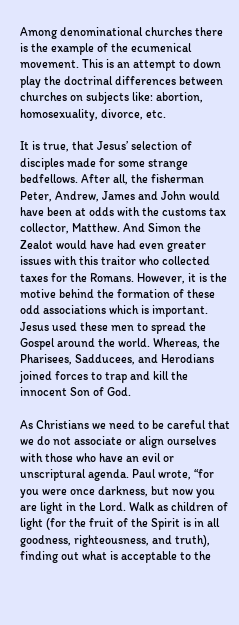Among denominational churches there is the example of the ecumenical movement. This is an attempt to down play the doctrinal differences between churches on subjects like: abortion, homosexuality, divorce, etc.

It is true, that Jesus’ selection of disciples made for some strange bedfellows. After all, the fisherman Peter, Andrew, James and John would have been at odds with the customs tax collector, Matthew. And Simon the Zealot would have had even greater issues with this traitor who collected taxes for the Romans. However, it is the motive behind the formation of these odd associations which is important. Jesus used these men to spread the Gospel around the world. Whereas, the Pharisees, Sadducees, and Herodians joined forces to trap and kill the innocent Son of God.

As Christians we need to be careful that we do not associate or align ourselves with those who have an evil or unscriptural agenda. Paul wrote, “for you were once darkness, but now you are light in the Lord. Walk as children of light (for the fruit of the Spirit is in all goodness, righteousness, and truth), finding out what is acceptable to the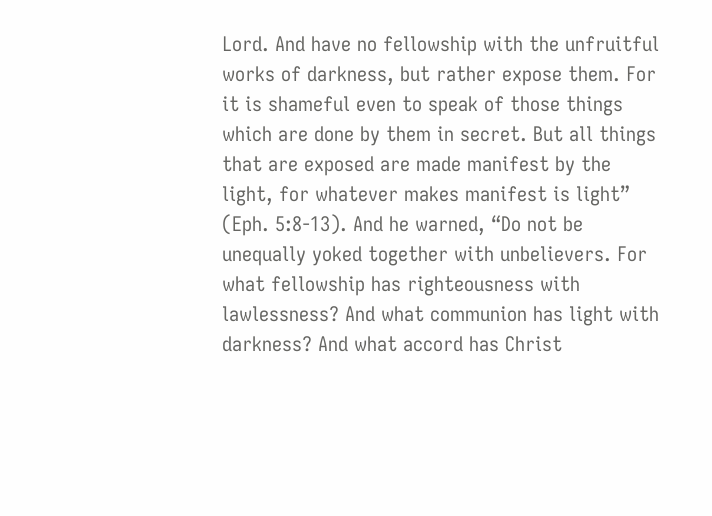Lord. And have no fellowship with the unfruitful works of darkness, but rather expose them. For it is shameful even to speak of those things which are done by them in secret. But all things that are exposed are made manifest by the light, for whatever makes manifest is light” (Eph. 5:8-13). And he warned, “Do not be unequally yoked together with unbelievers. For what fellowship has righteousness with lawlessness? And what communion has light with darkness? And what accord has Christ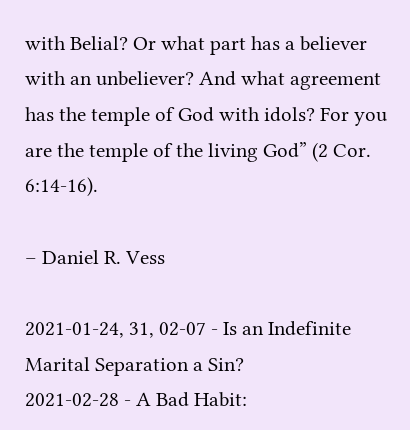with Belial? Or what part has a believer with an unbeliever? And what agreement has the temple of God with idols? For you are the temple of the living God” (2 Cor. 6:14-16).

– Daniel R. Vess

2021-01-24, 31, 02-07 - Is an Indefinite Marital Separation a Sin?
2021-02-28 - A Bad Habit: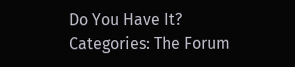Do You Have It?
Categories: The Forum